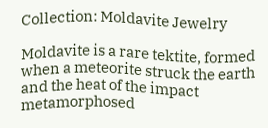Collection: Moldavite Jewelry

Moldavite is a rare tektite, formed when a meteorite struck the earth and the heat of the impact metamorphosed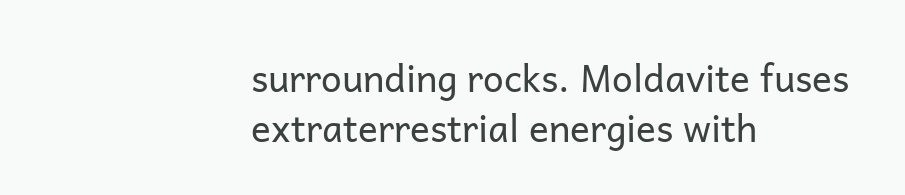surrounding rocks. Moldavite fuses extraterrestrial energies with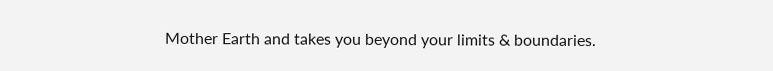Mother Earth and takes you beyond your limits & boundaries.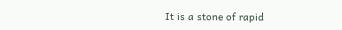It is a stone of rapid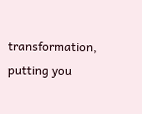transformation, putting you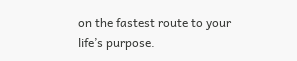on the fastest route to your life’s purpose.